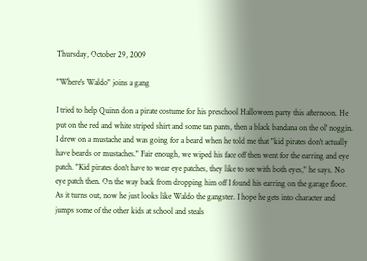Thursday, October 29, 2009

"Where's Waldo" joins a gang

I tried to help Quinn don a pirate costume for his preschool Halloween party this afternoon. He put on the red and white striped shirt and some tan pants, then a black bandana on the ol' noggin. I drew on a mustache and was going for a beard when he told me that "kid pirates don't actually have beards or mustaches." Fair enough, we wiped his face off then went for the earring and eye patch. "Kid pirates don't have to wear eye patches, they like to see with both eyes," he says. No eye patch then. On the way back from dropping him off I found his earring on the garage floor. As it turns out, now he just looks like Waldo the gangster. I hope he gets into character and jumps some of the other kids at school and steals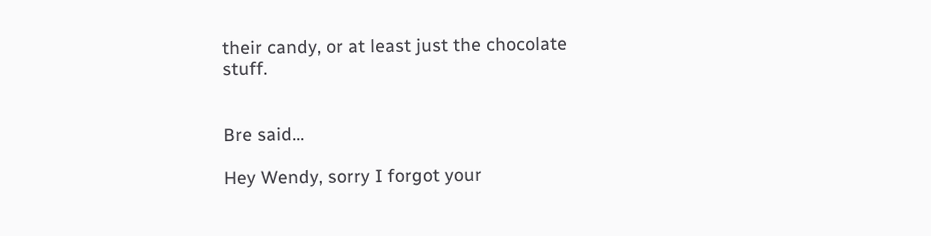their candy, or at least just the chocolate stuff.


Bre said...

Hey Wendy, sorry I forgot your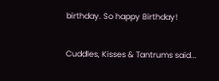birthday. So happy Birthday!

Cuddles, Kisses & Tantrums said...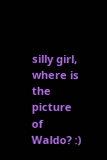silly girl, where is the picture of Waldo? :)